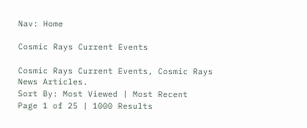Nav: Home

Cosmic Rays Current Events

Cosmic Rays Current Events, Cosmic Rays News Articles.
Sort By: Most Viewed | Most Recent
Page 1 of 25 | 1000 Results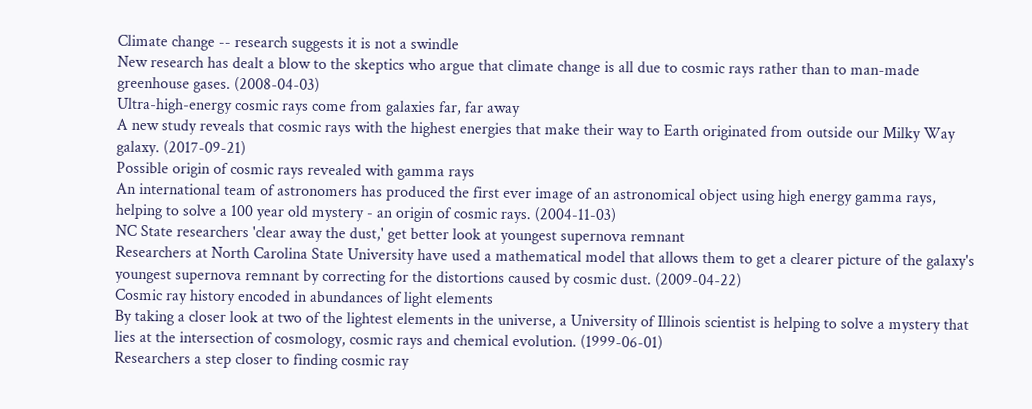Climate change -- research suggests it is not a swindle
New research has dealt a blow to the skeptics who argue that climate change is all due to cosmic rays rather than to man-made greenhouse gases. (2008-04-03)
Ultra-high-energy cosmic rays come from galaxies far, far away
A new study reveals that cosmic rays with the highest energies that make their way to Earth originated from outside our Milky Way galaxy. (2017-09-21)
Possible origin of cosmic rays revealed with gamma rays
An international team of astronomers has produced the first ever image of an astronomical object using high energy gamma rays, helping to solve a 100 year old mystery - an origin of cosmic rays. (2004-11-03)
NC State researchers 'clear away the dust,' get better look at youngest supernova remnant
Researchers at North Carolina State University have used a mathematical model that allows them to get a clearer picture of the galaxy's youngest supernova remnant by correcting for the distortions caused by cosmic dust. (2009-04-22)
Cosmic ray history encoded in abundances of light elements
By taking a closer look at two of the lightest elements in the universe, a University of Illinois scientist is helping to solve a mystery that lies at the intersection of cosmology, cosmic rays and chemical evolution. (1999-06-01)
Researchers a step closer to finding cosmic ray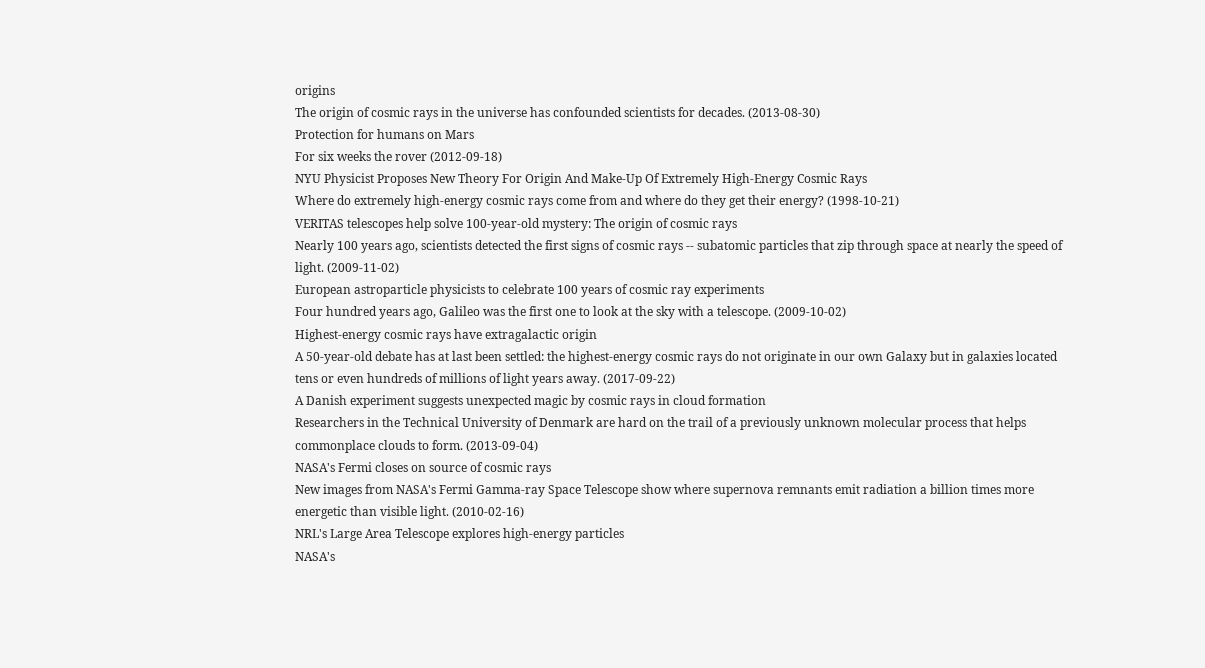origins
The origin of cosmic rays in the universe has confounded scientists for decades. (2013-08-30)
Protection for humans on Mars
For six weeks the rover (2012-09-18)
NYU Physicist Proposes New Theory For Origin And Make-Up Of Extremely High-Energy Cosmic Rays
Where do extremely high-energy cosmic rays come from and where do they get their energy? (1998-10-21)
VERITAS telescopes help solve 100-year-old mystery: The origin of cosmic rays
Nearly 100 years ago, scientists detected the first signs of cosmic rays -- subatomic particles that zip through space at nearly the speed of light. (2009-11-02)
European astroparticle physicists to celebrate 100 years of cosmic ray experiments
Four hundred years ago, Galileo was the first one to look at the sky with a telescope. (2009-10-02)
Highest-energy cosmic rays have extragalactic origin
A 50-year-old debate has at last been settled: the highest-energy cosmic rays do not originate in our own Galaxy but in galaxies located tens or even hundreds of millions of light years away. (2017-09-22)
A Danish experiment suggests unexpected magic by cosmic rays in cloud formation
Researchers in the Technical University of Denmark are hard on the trail of a previously unknown molecular process that helps commonplace clouds to form. (2013-09-04)
NASA's Fermi closes on source of cosmic rays
New images from NASA's Fermi Gamma-ray Space Telescope show where supernova remnants emit radiation a billion times more energetic than visible light. (2010-02-16)
NRL's Large Area Telescope explores high-energy particles
NASA's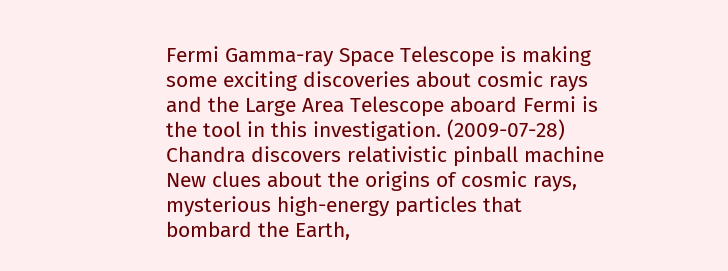Fermi Gamma-ray Space Telescope is making some exciting discoveries about cosmic rays and the Large Area Telescope aboard Fermi is the tool in this investigation. (2009-07-28)
Chandra discovers relativistic pinball machine
New clues about the origins of cosmic rays, mysterious high-energy particles that bombard the Earth,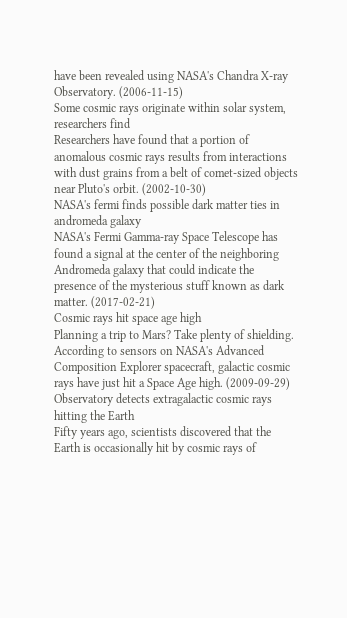have been revealed using NASA's Chandra X-ray Observatory. (2006-11-15)
Some cosmic rays originate within solar system, researchers find
Researchers have found that a portion of anomalous cosmic rays results from interactions with dust grains from a belt of comet-sized objects near Pluto's orbit. (2002-10-30)
NASA's fermi finds possible dark matter ties in andromeda galaxy
NASA's Fermi Gamma-ray Space Telescope has found a signal at the center of the neighboring Andromeda galaxy that could indicate the presence of the mysterious stuff known as dark matter. (2017-02-21)
Cosmic rays hit space age high
Planning a trip to Mars? Take plenty of shielding. According to sensors on NASA's Advanced Composition Explorer spacecraft, galactic cosmic rays have just hit a Space Age high. (2009-09-29)
Observatory detects extragalactic cosmic rays hitting the Earth
Fifty years ago, scientists discovered that the Earth is occasionally hit by cosmic rays of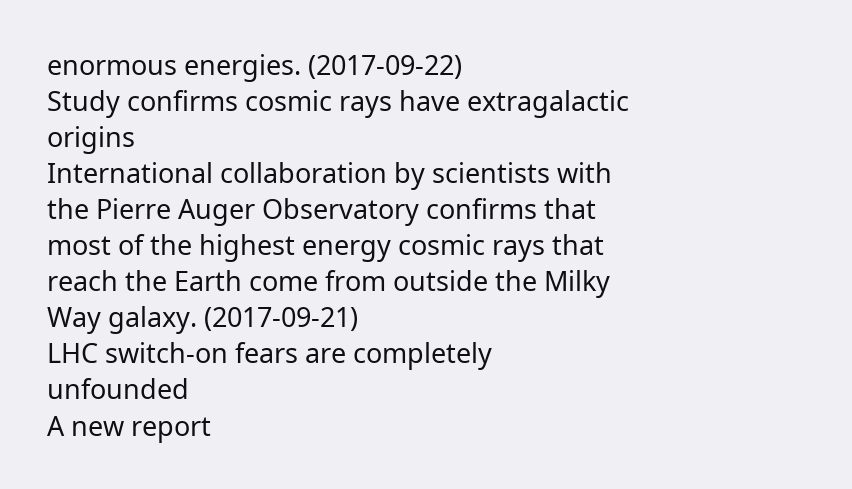enormous energies. (2017-09-22)
Study confirms cosmic rays have extragalactic origins
International collaboration by scientists with the Pierre Auger Observatory confirms that most of the highest energy cosmic rays that reach the Earth come from outside the Milky Way galaxy. (2017-09-21)
LHC switch-on fears are completely unfounded
A new report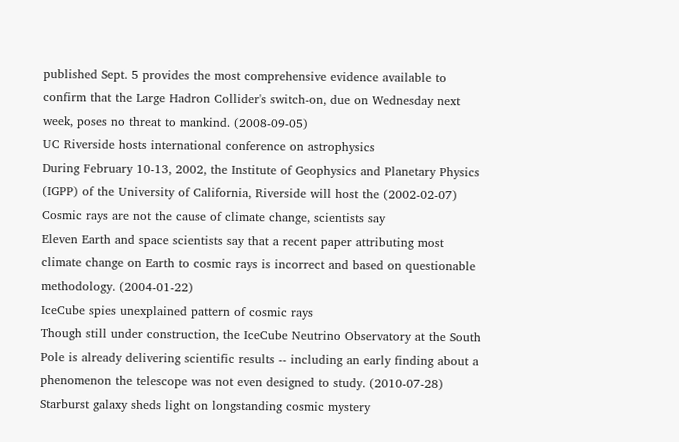published Sept. 5 provides the most comprehensive evidence available to confirm that the Large Hadron Collider's switch-on, due on Wednesday next week, poses no threat to mankind. (2008-09-05)
UC Riverside hosts international conference on astrophysics
During February 10-13, 2002, the Institute of Geophysics and Planetary Physics (IGPP) of the University of California, Riverside will host the (2002-02-07)
Cosmic rays are not the cause of climate change, scientists say
Eleven Earth and space scientists say that a recent paper attributing most climate change on Earth to cosmic rays is incorrect and based on questionable methodology. (2004-01-22)
IceCube spies unexplained pattern of cosmic rays
Though still under construction, the IceCube Neutrino Observatory at the South Pole is already delivering scientific results -- including an early finding about a phenomenon the telescope was not even designed to study. (2010-07-28)
Starburst galaxy sheds light on longstanding cosmic mystery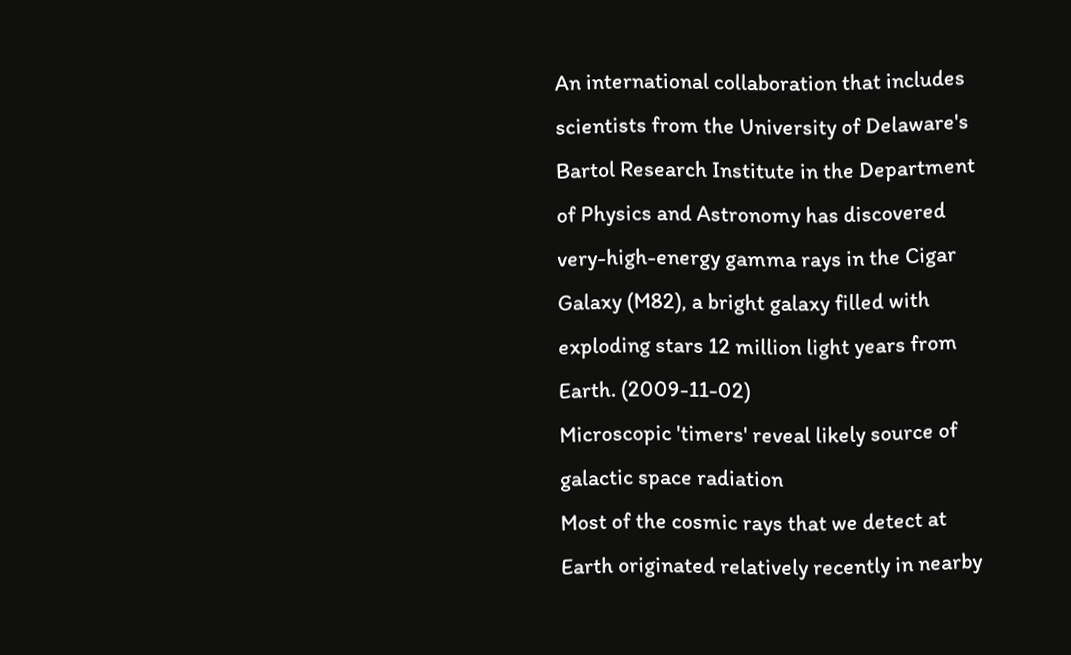An international collaboration that includes scientists from the University of Delaware's Bartol Research Institute in the Department of Physics and Astronomy has discovered very-high-energy gamma rays in the Cigar Galaxy (M82), a bright galaxy filled with exploding stars 12 million light years from Earth. (2009-11-02)
Microscopic 'timers' reveal likely source of galactic space radiation
Most of the cosmic rays that we detect at Earth originated relatively recently in nearby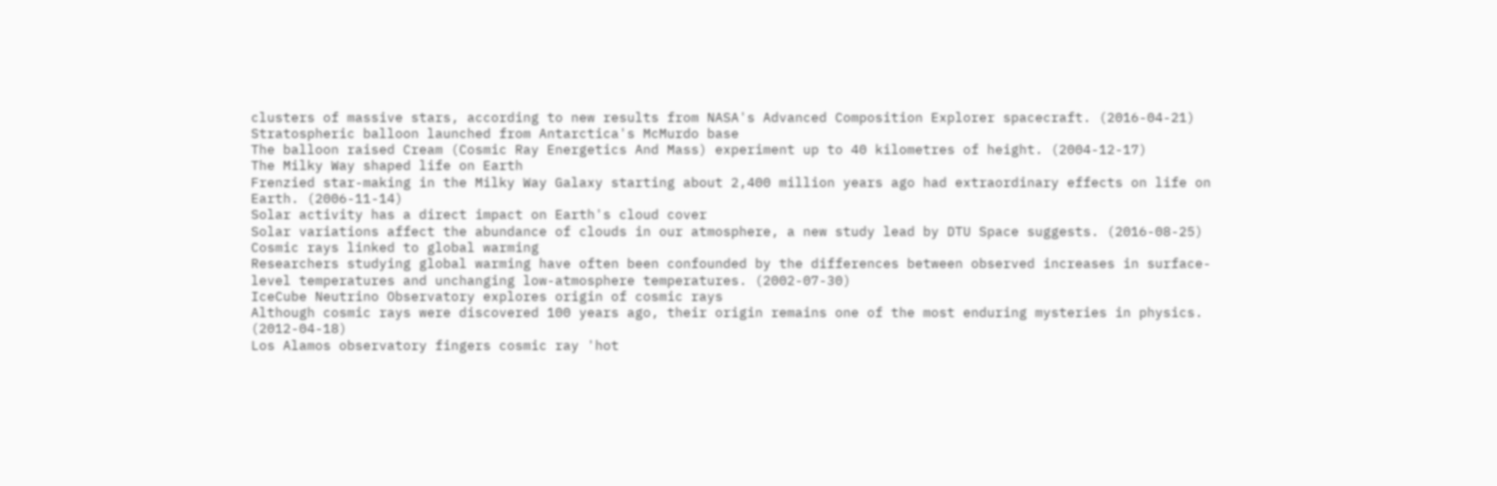clusters of massive stars, according to new results from NASA's Advanced Composition Explorer spacecraft. (2016-04-21)
Stratospheric balloon launched from Antarctica's McMurdo base
The balloon raised Cream (Cosmic Ray Energetics And Mass) experiment up to 40 kilometres of height. (2004-12-17)
The Milky Way shaped life on Earth
Frenzied star-making in the Milky Way Galaxy starting about 2,400 million years ago had extraordinary effects on life on Earth. (2006-11-14)
Solar activity has a direct impact on Earth's cloud cover
Solar variations affect the abundance of clouds in our atmosphere, a new study lead by DTU Space suggests. (2016-08-25)
Cosmic rays linked to global warming
Researchers studying global warming have often been confounded by the differences between observed increases in surface-level temperatures and unchanging low-atmosphere temperatures. (2002-07-30)
IceCube Neutrino Observatory explores origin of cosmic rays
Although cosmic rays were discovered 100 years ago, their origin remains one of the most enduring mysteries in physics. (2012-04-18)
Los Alamos observatory fingers cosmic ray 'hot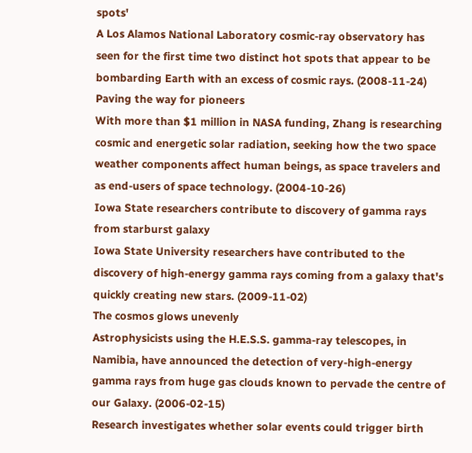spots'
A Los Alamos National Laboratory cosmic-ray observatory has seen for the first time two distinct hot spots that appear to be bombarding Earth with an excess of cosmic rays. (2008-11-24)
Paving the way for pioneers
With more than $1 million in NASA funding, Zhang is researching cosmic and energetic solar radiation, seeking how the two space weather components affect human beings, as space travelers and as end-users of space technology. (2004-10-26)
Iowa State researchers contribute to discovery of gamma rays from starburst galaxy
Iowa State University researchers have contributed to the discovery of high-energy gamma rays coming from a galaxy that's quickly creating new stars. (2009-11-02)
The cosmos glows unevenly
Astrophysicists using the H.E.S.S. gamma-ray telescopes, in Namibia, have announced the detection of very-high-energy gamma rays from huge gas clouds known to pervade the centre of our Galaxy. (2006-02-15)
Research investigates whether solar events could trigger birth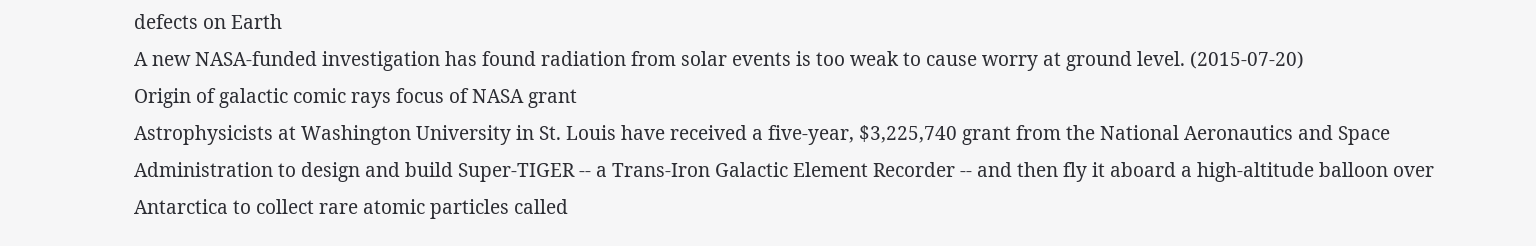defects on Earth
A new NASA-funded investigation has found radiation from solar events is too weak to cause worry at ground level. (2015-07-20)
Origin of galactic comic rays focus of NASA grant
Astrophysicists at Washington University in St. Louis have received a five-year, $3,225,740 grant from the National Aeronautics and Space Administration to design and build Super-TIGER -- a Trans-Iron Galactic Element Recorder -- and then fly it aboard a high-altitude balloon over Antarctica to collect rare atomic particles called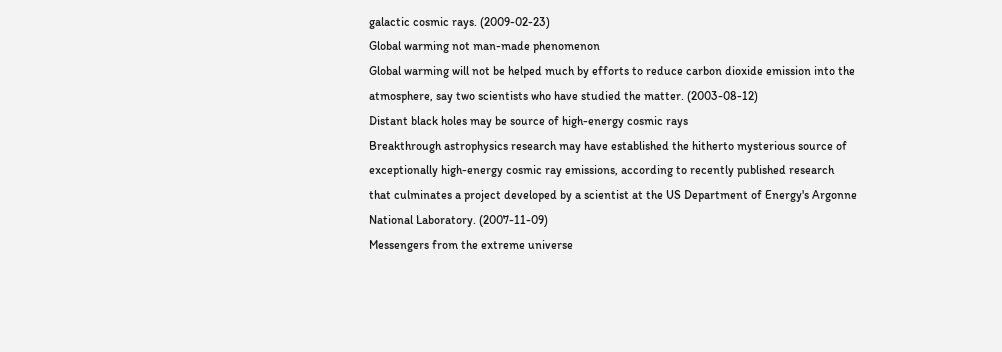galactic cosmic rays. (2009-02-23)
Global warming not man-made phenomenon
Global warming will not be helped much by efforts to reduce carbon dioxide emission into the atmosphere, say two scientists who have studied the matter. (2003-08-12)
Distant black holes may be source of high-energy cosmic rays
Breakthrough astrophysics research may have established the hitherto mysterious source of exceptionally high-energy cosmic ray emissions, according to recently published research that culminates a project developed by a scientist at the US Department of Energy's Argonne National Laboratory. (2007-11-09)
Messengers from the extreme universe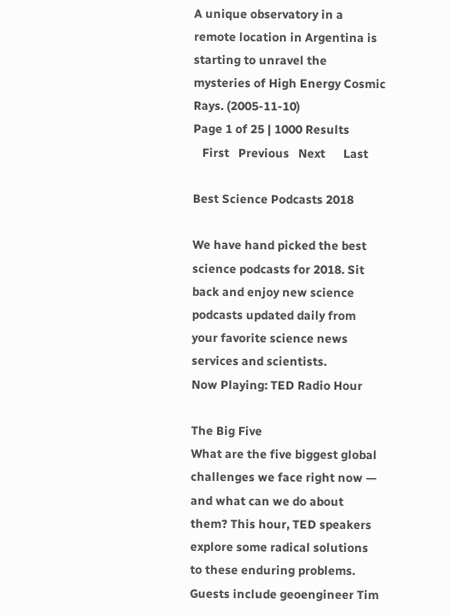A unique observatory in a remote location in Argentina is starting to unravel the mysteries of High Energy Cosmic Rays. (2005-11-10)
Page 1 of 25 | 1000 Results
   First   Previous   Next      Last

Best Science Podcasts 2018

We have hand picked the best science podcasts for 2018. Sit back and enjoy new science podcasts updated daily from your favorite science news services and scientists.
Now Playing: TED Radio Hour

The Big Five
What are the five biggest global challenges we face right now — and what can we do about them? This hour, TED speakers explore some radical solutions to these enduring problems. Guests include geoengineer Tim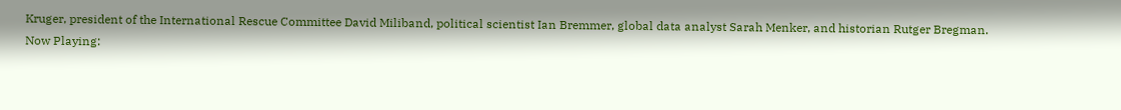Kruger, president of the International Rescue Committee David Miliband, political scientist Ian Bremmer, global data analyst Sarah Menker, and historian Rutger Bregman.
Now Playing: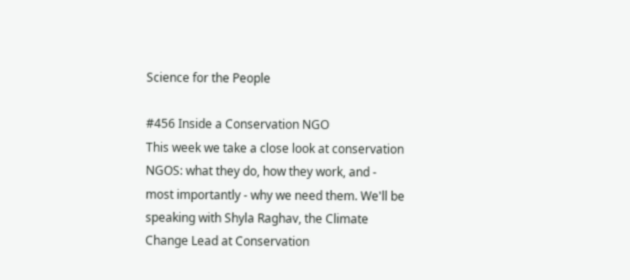Science for the People

#456 Inside a Conservation NGO
This week we take a close look at conservation NGOS: what they do, how they work, and - most importantly - why we need them. We'll be speaking with Shyla Raghav, the Climate Change Lead at Conservation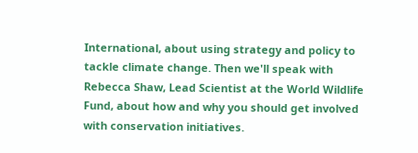International, about using strategy and policy to tackle climate change. Then we'll speak with Rebecca Shaw, Lead Scientist at the World Wildlife Fund, about how and why you should get involved with conservation initiatives.